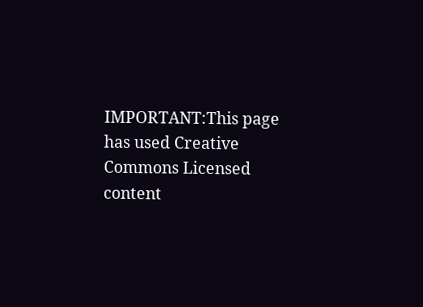IMPORTANT:This page has used Creative Commons Licensed content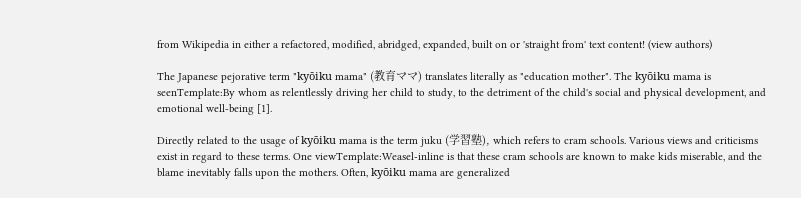from Wikipedia in either a refactored, modified, abridged, expanded, built on or 'straight from' text content! (view authors)

The Japanese pejorative term "kyōiku mama" (教育ママ) translates literally as "education mother". The kyōiku mama is seenTemplate:By whom as relentlessly driving her child to study, to the detriment of the child's social and physical development, and emotional well-being [1].

Directly related to the usage of kyōiku mama is the term juku (学習塾), which refers to cram schools. Various views and criticisms exist in regard to these terms. One viewTemplate:Weasel-inline is that these cram schools are known to make kids miserable, and the blame inevitably falls upon the mothers. Often, kyōiku mama are generalized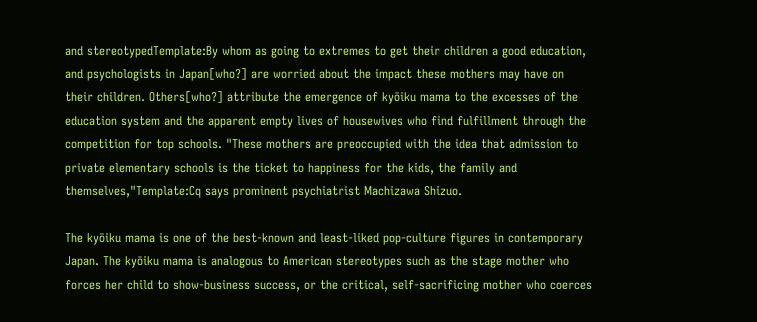and stereotypedTemplate:By whom as going to extremes to get their children a good education, and psychologists in Japan[who?] are worried about the impact these mothers may have on their children. Others[who?] attribute the emergence of kyōiku mama to the excesses of the education system and the apparent empty lives of housewives who find fulfillment through the competition for top schools. "These mothers are preoccupied with the idea that admission to private elementary schools is the ticket to happiness for the kids, the family and themselves,"Template:Cq says prominent psychiatrist Machizawa Shizuo.

The kyōiku mama is one of the best-known and least-liked pop-culture figures in contemporary Japan. The kyōiku mama is analogous to American stereotypes such as the stage mother who forces her child to show-business success, or the critical, self-sacrificing mother who coerces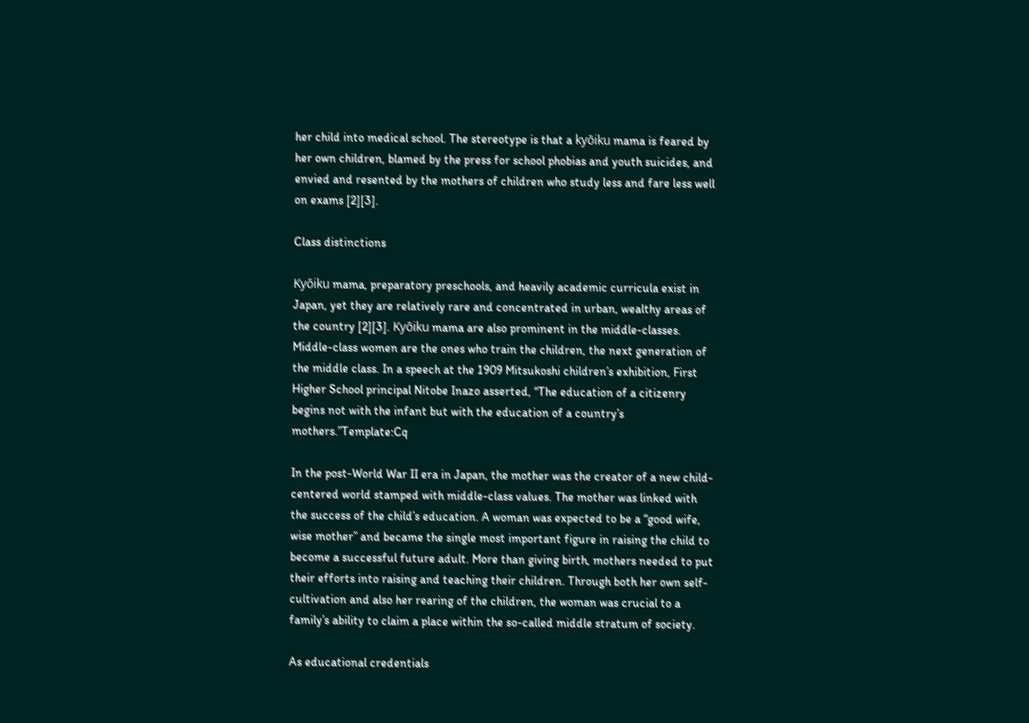her child into medical school. The stereotype is that a kyōiku mama is feared by her own children, blamed by the press for school phobias and youth suicides, and envied and resented by the mothers of children who study less and fare less well on exams [2][3].

Class distinctions

Kyōiku mama, preparatory preschools, and heavily academic curricula exist in Japan, yet they are relatively rare and concentrated in urban, wealthy areas of the country [2][3]. Kyōiku mama are also prominent in the middle-classes. Middle-class women are the ones who train the children, the next generation of the middle class. In a speech at the 1909 Mitsukoshi children’s exhibition, First Higher School principal Nitobe Inazo asserted, “The education of a citizenry begins not with the infant but with the education of a country’s mothers.”Template:Cq

In the post-World War II era in Japan, the mother was the creator of a new child-centered world stamped with middle-class values. The mother was linked with the success of the child’s education. A woman was expected to be a “good wife, wise mother” and became the single most important figure in raising the child to become a successful future adult. More than giving birth, mothers needed to put their efforts into raising and teaching their children. Through both her own self-cultivation and also her rearing of the children, the woman was crucial to a family’s ability to claim a place within the so-called middle stratum of society.

As educational credentials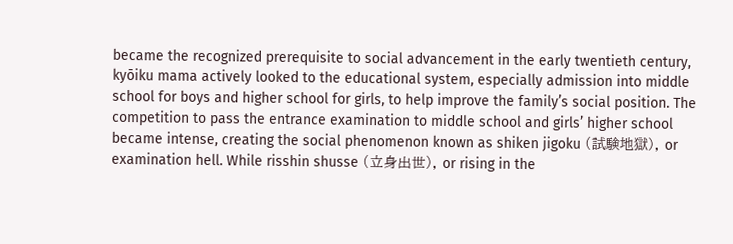became the recognized prerequisite to social advancement in the early twentieth century, kyōiku mama actively looked to the educational system, especially admission into middle school for boys and higher school for girls, to help improve the family’s social position. The competition to pass the entrance examination to middle school and girls’ higher school became intense, creating the social phenomenon known as shiken jigoku (試験地獄), or examination hell. While risshin shusse (立身出世), or rising in the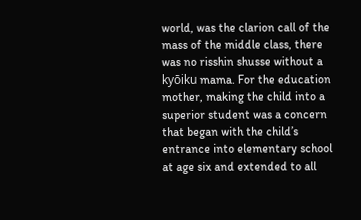world, was the clarion call of the mass of the middle class, there was no risshin shusse without a kyōiku mama. For the education mother, making the child into a superior student was a concern that began with the child’s entrance into elementary school at age six and extended to all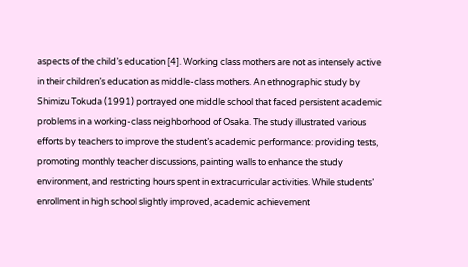aspects of the child’s education [4]. Working class mothers are not as intensely active in their children’s education as middle-class mothers. An ethnographic study by Shimizu Tokuda (1991) portrayed one middle school that faced persistent academic problems in a working-class neighborhood of Osaka. The study illustrated various efforts by teachers to improve the student’s academic performance: providing tests, promoting monthly teacher discussions, painting walls to enhance the study environment, and restricting hours spent in extracurricular activities. While students’ enrollment in high school slightly improved, academic achievement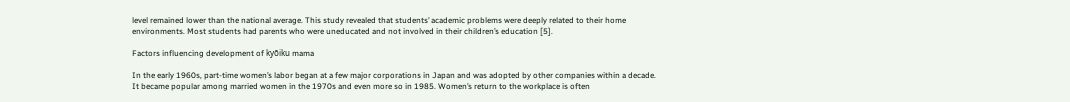level remained lower than the national average. This study revealed that students’ academic problems were deeply related to their home environments. Most students had parents who were uneducated and not involved in their children’s education [5].

Factors influencing development of kyōiku mama

In the early 1960s, part-time women’s labor began at a few major corporations in Japan and was adopted by other companies within a decade. It became popular among married women in the 1970s and even more so in 1985. Women’s return to the workplace is often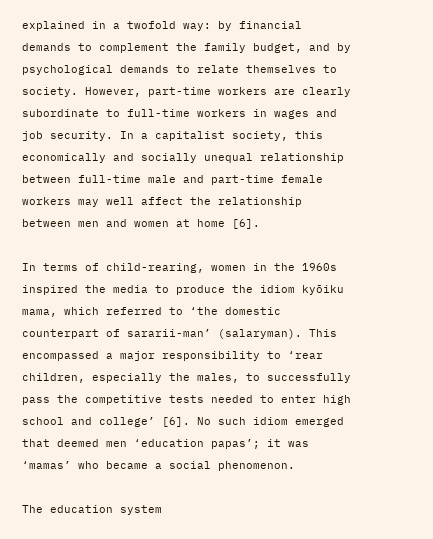explained in a twofold way: by financial demands to complement the family budget, and by psychological demands to relate themselves to society. However, part-time workers are clearly subordinate to full-time workers in wages and job security. In a capitalist society, this economically and socially unequal relationship between full-time male and part-time female workers may well affect the relationship between men and women at home [6].

In terms of child-rearing, women in the 1960s inspired the media to produce the idiom kyōiku mama, which referred to ‘the domestic counterpart of sararii-man’ (salaryman). This encompassed a major responsibility to ‘rear children, especially the males, to successfully pass the competitive tests needed to enter high school and college’ [6]. No such idiom emerged that deemed men ‘education papas’; it was ‘mamas’ who became a social phenomenon.

The education system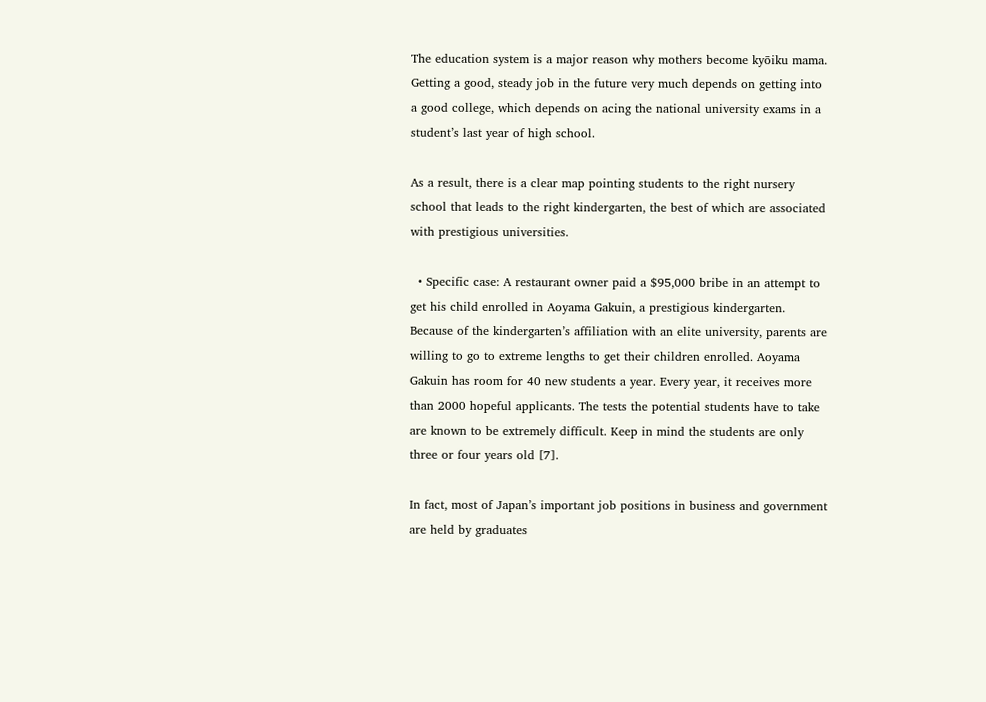The education system is a major reason why mothers become kyōiku mama. Getting a good, steady job in the future very much depends on getting into a good college, which depends on acing the national university exams in a student’s last year of high school.

As a result, there is a clear map pointing students to the right nursery school that leads to the right kindergarten, the best of which are associated with prestigious universities.

  • Specific case: A restaurant owner paid a $95,000 bribe in an attempt to get his child enrolled in Aoyama Gakuin, a prestigious kindergarten. Because of the kindergarten’s affiliation with an elite university, parents are willing to go to extreme lengths to get their children enrolled. Aoyama Gakuin has room for 40 new students a year. Every year, it receives more than 2000 hopeful applicants. The tests the potential students have to take are known to be extremely difficult. Keep in mind the students are only three or four years old [7].

In fact, most of Japan’s important job positions in business and government are held by graduates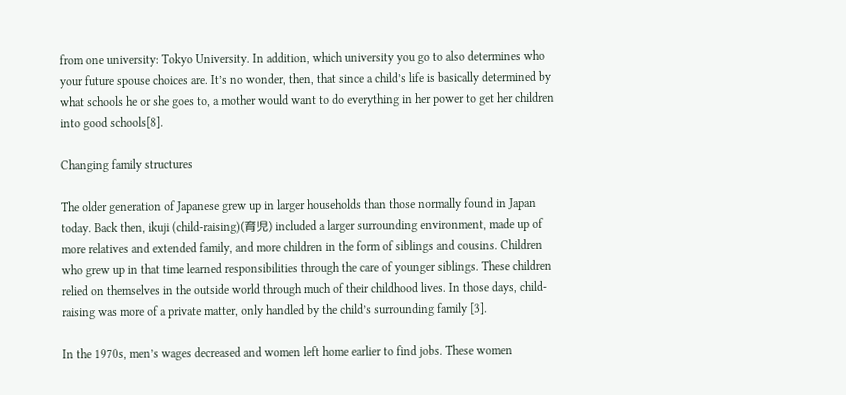from one university: Tokyo University. In addition, which university you go to also determines who your future spouse choices are. It’s no wonder, then, that since a child’s life is basically determined by what schools he or she goes to, a mother would want to do everything in her power to get her children into good schools[8].

Changing family structures

The older generation of Japanese grew up in larger households than those normally found in Japan today. Back then, ikuji (child-raising)(育児) included a larger surrounding environment, made up of more relatives and extended family, and more children in the form of siblings and cousins. Children who grew up in that time learned responsibilities through the care of younger siblings. These children relied on themselves in the outside world through much of their childhood lives. In those days, child-raising was more of a private matter, only handled by the child’s surrounding family [3].

In the 1970s, men’s wages decreased and women left home earlier to find jobs. These women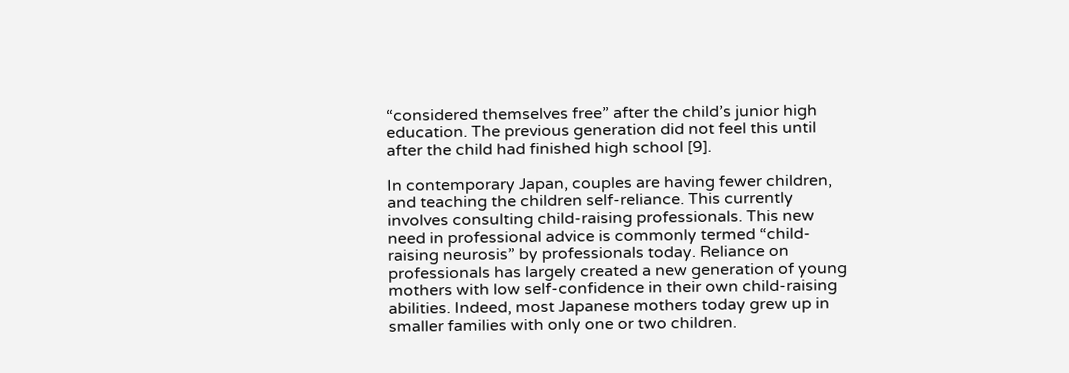“considered themselves free” after the child’s junior high education. The previous generation did not feel this until after the child had finished high school [9].

In contemporary Japan, couples are having fewer children, and teaching the children self-reliance. This currently involves consulting child-raising professionals. This new need in professional advice is commonly termed “child-raising neurosis” by professionals today. Reliance on professionals has largely created a new generation of young mothers with low self-confidence in their own child-raising abilities. Indeed, most Japanese mothers today grew up in smaller families with only one or two children.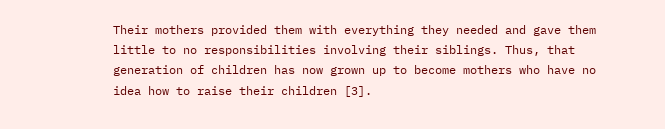Their mothers provided them with everything they needed and gave them little to no responsibilities involving their siblings. Thus, that generation of children has now grown up to become mothers who have no idea how to raise their children [3].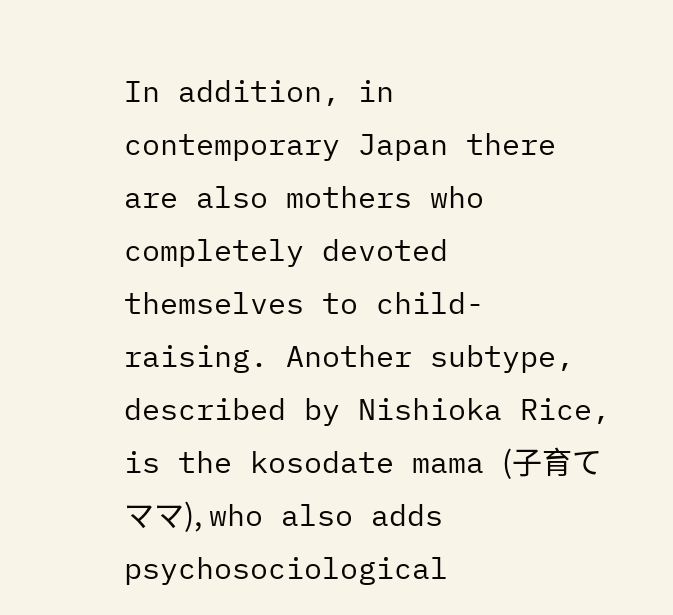In addition, in contemporary Japan there are also mothers who completely devoted themselves to child-raising. Another subtype, described by Nishioka Rice, is the kosodate mama (子育てママ), who also adds psychosociological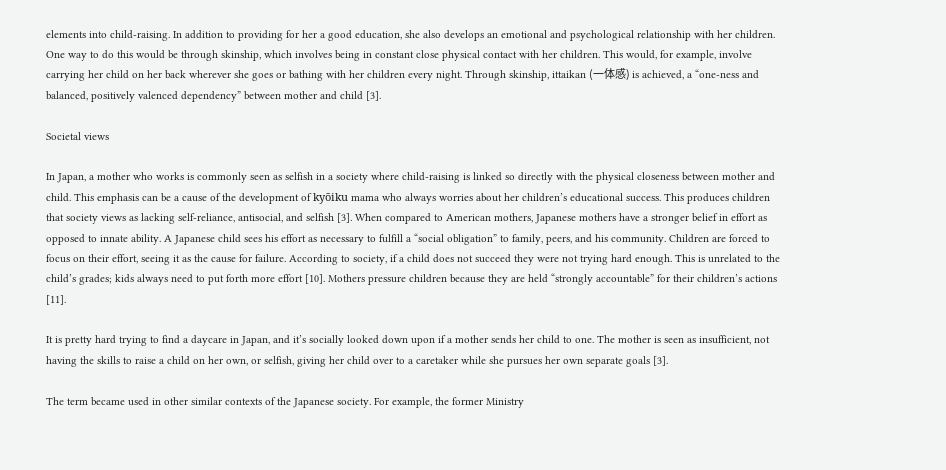elements into child-raising. In addition to providing for her a good education, she also develops an emotional and psychological relationship with her children. One way to do this would be through skinship, which involves being in constant close physical contact with her children. This would, for example, involve carrying her child on her back wherever she goes or bathing with her children every night. Through skinship, ittaikan (一体感) is achieved, a “one-ness and balanced, positively valenced dependency” between mother and child [3].

Societal views

In Japan, a mother who works is commonly seen as selfish in a society where child-raising is linked so directly with the physical closeness between mother and child. This emphasis can be a cause of the development of kyōiku mama who always worries about her children’s educational success. This produces children that society views as lacking self-reliance, antisocial, and selfish [3]. When compared to American mothers, Japanese mothers have a stronger belief in effort as opposed to innate ability. A Japanese child sees his effort as necessary to fulfill a “social obligation” to family, peers, and his community. Children are forced to focus on their effort, seeing it as the cause for failure. According to society, if a child does not succeed they were not trying hard enough. This is unrelated to the child’s grades; kids always need to put forth more effort [10]. Mothers pressure children because they are held “strongly accountable” for their children’s actions [11].

It is pretty hard trying to find a daycare in Japan, and it’s socially looked down upon if a mother sends her child to one. The mother is seen as insufficient, not having the skills to raise a child on her own, or selfish, giving her child over to a caretaker while she pursues her own separate goals [3].

The term became used in other similar contexts of the Japanese society. For example, the former Ministry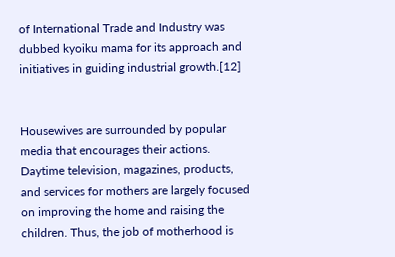of International Trade and Industry was dubbed kyoiku mama for its approach and initiatives in guiding industrial growth.[12]


Housewives are surrounded by popular media that encourages their actions. Daytime television, magazines, products, and services for mothers are largely focused on improving the home and raising the children. Thus, the job of motherhood is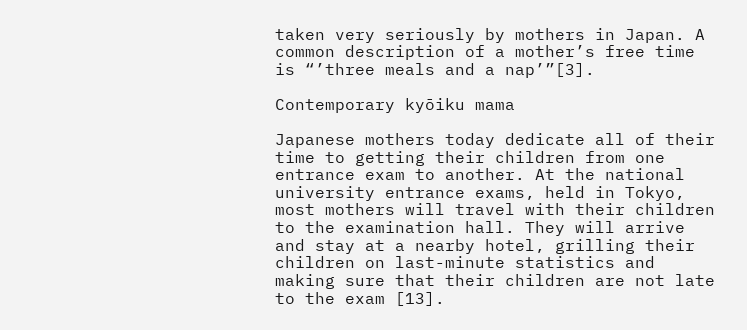taken very seriously by mothers in Japan. A common description of a mother’s free time is “’three meals and a nap’”[3].

Contemporary kyōiku mama

Japanese mothers today dedicate all of their time to getting their children from one entrance exam to another. At the national university entrance exams, held in Tokyo, most mothers will travel with their children to the examination hall. They will arrive and stay at a nearby hotel, grilling their children on last-minute statistics and making sure that their children are not late to the exam [13].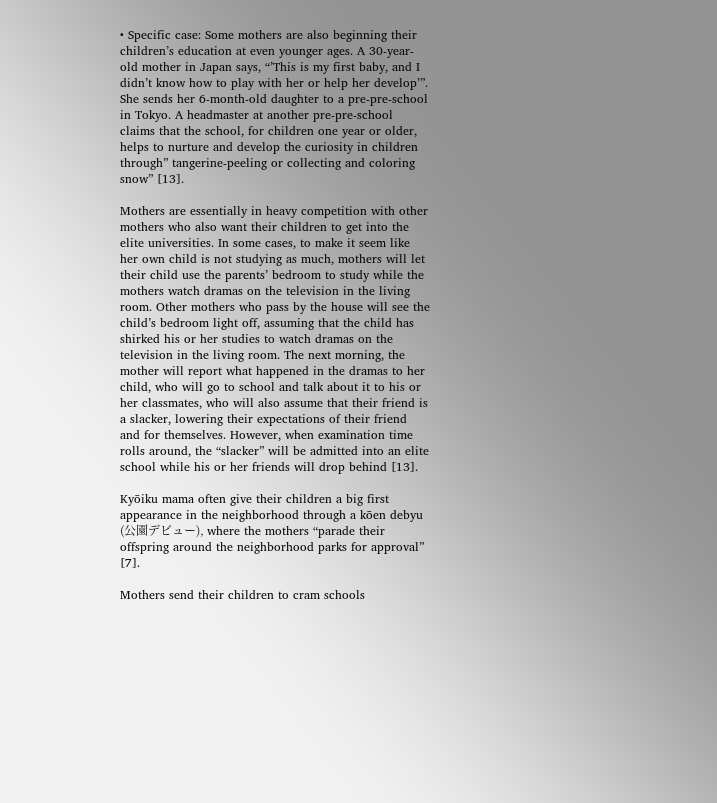• Specific case: Some mothers are also beginning their children’s education at even younger ages. A 30-year-old mother in Japan says, “’This is my first baby, and I didn’t know how to play with her or help her develop’”. She sends her 6-month-old daughter to a pre-pre-school in Tokyo. A headmaster at another pre-pre-school claims that the school, for children one year or older, helps to nurture and develop the curiosity in children through” tangerine-peeling or collecting and coloring snow” [13].

Mothers are essentially in heavy competition with other mothers who also want their children to get into the elite universities. In some cases, to make it seem like her own child is not studying as much, mothers will let their child use the parents’ bedroom to study while the mothers watch dramas on the television in the living room. Other mothers who pass by the house will see the child’s bedroom light off, assuming that the child has shirked his or her studies to watch dramas on the television in the living room. The next morning, the mother will report what happened in the dramas to her child, who will go to school and talk about it to his or her classmates, who will also assume that their friend is a slacker, lowering their expectations of their friend and for themselves. However, when examination time rolls around, the “slacker” will be admitted into an elite school while his or her friends will drop behind [13].

Kyōiku mama often give their children a big first appearance in the neighborhood through a kōen debyu (公園デビュー), where the mothers “parade their offspring around the neighborhood parks for approval” [7].

Mothers send their children to cram schools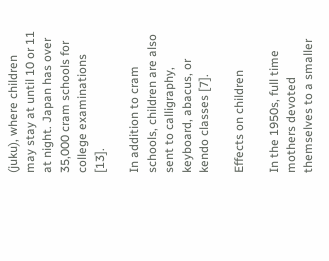(juku), where children may stay at until 10 or 11 at night. Japan has over 35,000 cram schools for college examinations [13].

In addition to cram schools, children are also sent to calligraphy, keyboard, abacus, or kendo classes [7].

Effects on children

In the 1950s, full time mothers devoted themselves to a smaller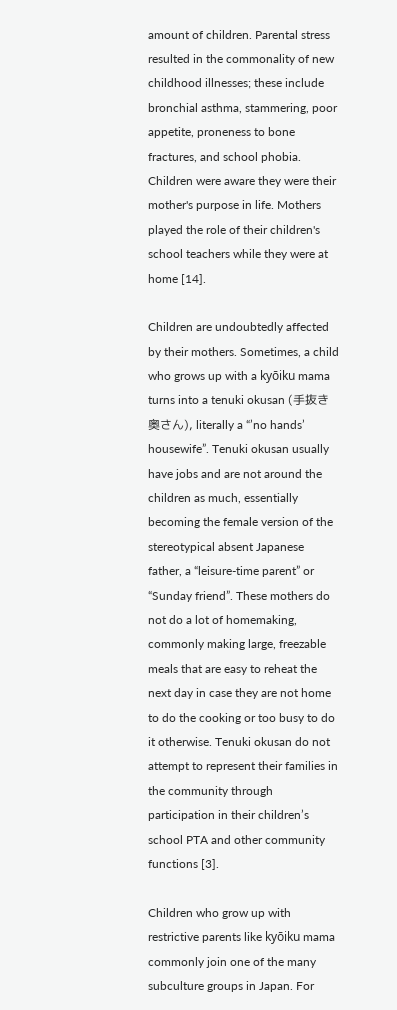amount of children. Parental stress resulted in the commonality of new childhood illnesses; these include bronchial asthma, stammering, poor appetite, proneness to bone fractures, and school phobia. Children were aware they were their mother's purpose in life. Mothers played the role of their children's school teachers while they were at home [14].

Children are undoubtedly affected by their mothers. Sometimes, a child who grows up with a kyōiku mama turns into a tenuki okusan (手抜き奥さん), literally a “’no hands’ housewife”. Tenuki okusan usually have jobs and are not around the children as much, essentially becoming the female version of the stereotypical absent Japanese father, a “leisure-time parent” or “Sunday friend”. These mothers do not do a lot of homemaking, commonly making large, freezable meals that are easy to reheat the next day in case they are not home to do the cooking or too busy to do it otherwise. Tenuki okusan do not attempt to represent their families in the community through participation in their children’s school PTA and other community functions [3].

Children who grow up with restrictive parents like kyōiku mama commonly join one of the many subculture groups in Japan. For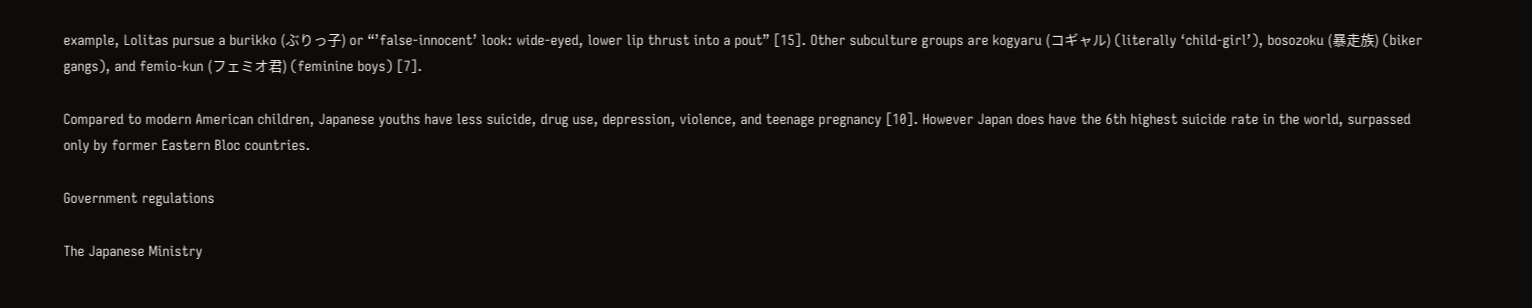example, Lolitas pursue a burikko (ぶりっ子) or “’false-innocent’ look: wide-eyed, lower lip thrust into a pout” [15]. Other subculture groups are kogyaru (コギャル) (literally ‘child-girl’), bosozoku (暴走族) (biker gangs), and femio-kun (フェミオ君) (feminine boys) [7].

Compared to modern American children, Japanese youths have less suicide, drug use, depression, violence, and teenage pregnancy [10]. However Japan does have the 6th highest suicide rate in the world, surpassed only by former Eastern Bloc countries.

Government regulations

The Japanese Ministry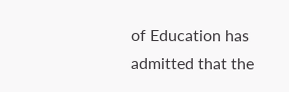of Education has admitted that the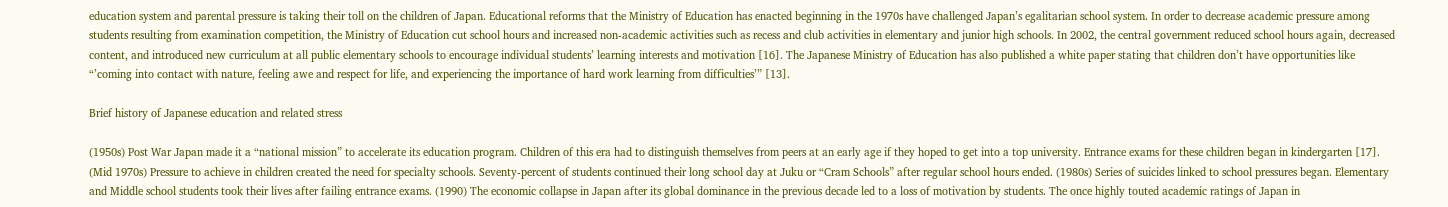education system and parental pressure is taking their toll on the children of Japan. Educational reforms that the Ministry of Education has enacted beginning in the 1970s have challenged Japan’s egalitarian school system. In order to decrease academic pressure among students resulting from examination competition, the Ministry of Education cut school hours and increased non-academic activities such as recess and club activities in elementary and junior high schools. In 2002, the central government reduced school hours again, decreased content, and introduced new curriculum at all public elementary schools to encourage individual students’ learning interests and motivation [16]. The Japanese Ministry of Education has also published a white paper stating that children don’t have opportunities like “’coming into contact with nature, feeling awe and respect for life, and experiencing the importance of hard work learning from difficulties’” [13].

Brief history of Japanese education and related stress

(1950s) Post War Japan made it a “national mission” to accelerate its education program. Children of this era had to distinguish themselves from peers at an early age if they hoped to get into a top university. Entrance exams for these children began in kindergarten [17]. (Mid 1970s) Pressure to achieve in children created the need for specialty schools. Seventy-percent of students continued their long school day at Juku or “Cram Schools” after regular school hours ended. (1980s) Series of suicides linked to school pressures began. Elementary and Middle school students took their lives after failing entrance exams. (1990) The economic collapse in Japan after its global dominance in the previous decade led to a loss of motivation by students. The once highly touted academic ratings of Japan in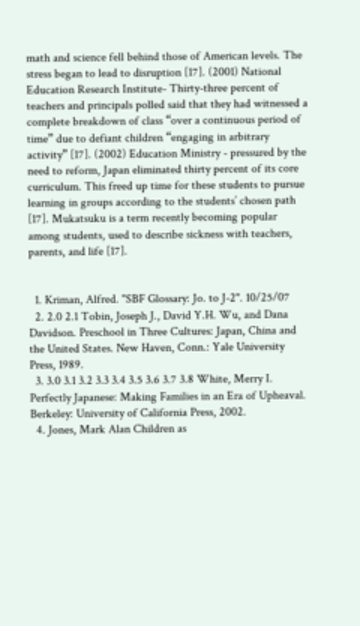math and science fell behind those of American levels. The stress began to lead to disruption [17]. (2001) National Education Research Institute- Thirty-three percent of teachers and principals polled said that they had witnessed a complete breakdown of class “over a continuous period of time” due to defiant children “engaging in arbitrary activity” [17]. (2002) Education Ministry - pressured by the need to reform, Japan eliminated thirty percent of its core curriculum. This freed up time for these students to pursue learning in groups according to the students’ chosen path [17]. Mukatsuku is a term recently becoming popular among students, used to describe sickness with teachers, parents, and life [17].


  1. Kriman, Alfred. "SBF Glossary: Jo. to J-2". 10/25/07
  2. 2.0 2.1 Tobin, Joseph J., David Y.H. Wu, and Dana Davidson. Preschool in Three Cultures: Japan, China and the United States. New Haven, Conn.: Yale University Press, 1989.
  3. 3.0 3.1 3.2 3.3 3.4 3.5 3.6 3.7 3.8 White, Merry I. Perfectly Japanese: Making Families in an Era of Upheaval. Berkeley: University of California Press, 2002.
  4. Jones, Mark Alan Children as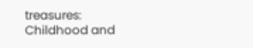treasures: Childhood and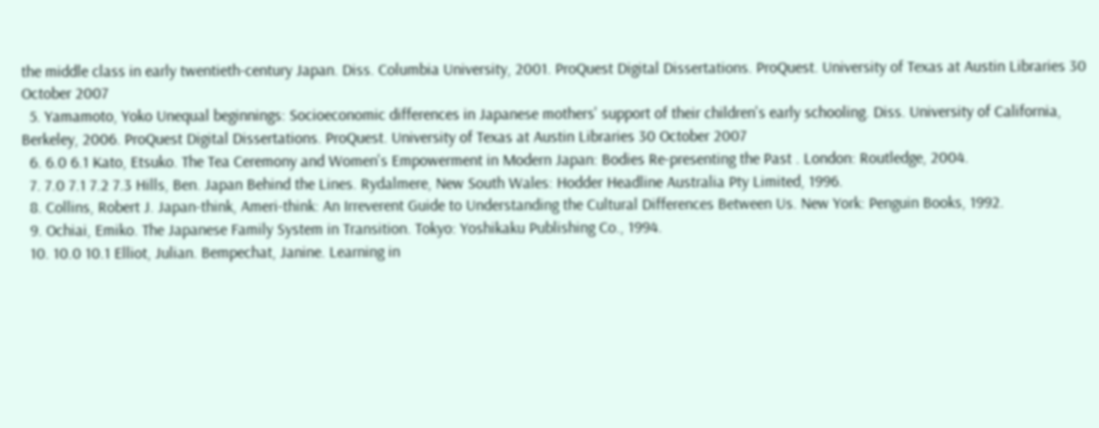the middle class in early twentieth-century Japan. Diss. Columbia University, 2001. ProQuest Digital Dissertations. ProQuest. University of Texas at Austin Libraries 30 October 2007
  5. Yamamoto, Yoko Unequal beginnings: Socioeconomic differences in Japanese mothers' support of their children's early schooling. Diss. University of California, Berkeley, 2006. ProQuest Digital Dissertations. ProQuest. University of Texas at Austin Libraries 30 October 2007
  6. 6.0 6.1 Kato, Etsuko. The Tea Ceremony and Women's Empowerment in Modern Japan: Bodies Re-presenting the Past . London: Routledge, 2004.
  7. 7.0 7.1 7.2 7.3 Hills, Ben. Japan Behind the Lines. Rydalmere, New South Wales: Hodder Headline Australia Pty Limited, 1996.
  8. Collins, Robert J. Japan-think, Ameri-think: An Irreverent Guide to Understanding the Cultural Differences Between Us. New York: Penguin Books, 1992.
  9. Ochiai, Emiko. The Japanese Family System in Transition. Tokyo: Yoshikaku Publishing Co., 1994.
  10. 10.0 10.1 Elliot, Julian. Bempechat, Janine. Learning in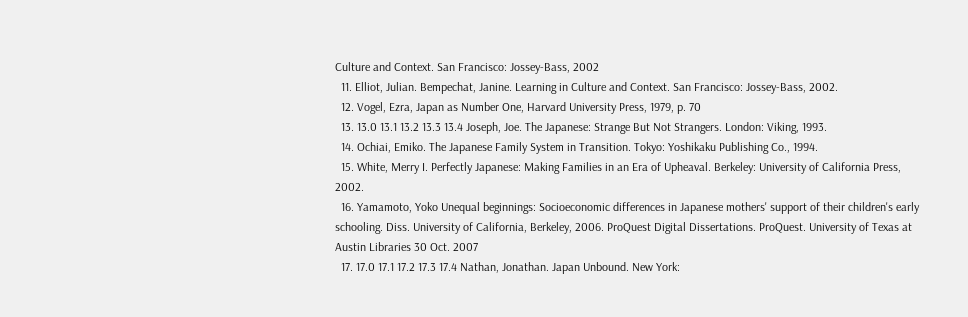Culture and Context. San Francisco: Jossey-Bass, 2002
  11. Elliot, Julian. Bempechat, Janine. Learning in Culture and Context. San Francisco: Jossey-Bass, 2002.
  12. Vogel, Ezra, Japan as Number One, Harvard University Press, 1979, p. 70
  13. 13.0 13.1 13.2 13.3 13.4 Joseph, Joe. The Japanese: Strange But Not Strangers. London: Viking, 1993.
  14. Ochiai, Emiko. The Japanese Family System in Transition. Tokyo: Yoshikaku Publishing Co., 1994.
  15. White, Merry I. Perfectly Japanese: Making Families in an Era of Upheaval. Berkeley: University of California Press, 2002.
  16. Yamamoto, Yoko Unequal beginnings: Socioeconomic differences in Japanese mothers' support of their children's early schooling. Diss. University of California, Berkeley, 2006. ProQuest Digital Dissertations. ProQuest. University of Texas at Austin Libraries 30 Oct. 2007
  17. 17.0 17.1 17.2 17.3 17.4 Nathan, Jonathan. Japan Unbound. New York: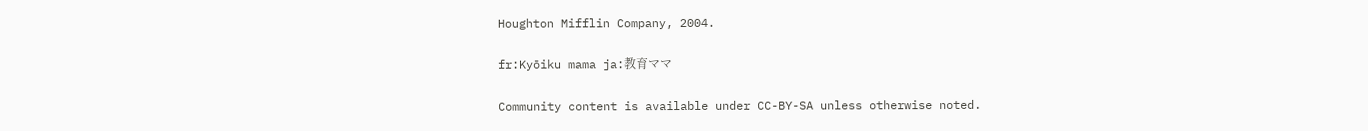Houghton Mifflin Company, 2004.

fr:Kyōiku mama ja:教育ママ

Community content is available under CC-BY-SA unless otherwise noted.